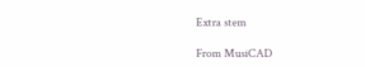Extra stem

From MusiCAD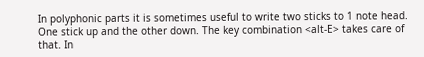In polyphonic parts it is sometimes useful to write two sticks to 1 note head. One stick up and the other down. The key combination <alt-E> takes care of that. In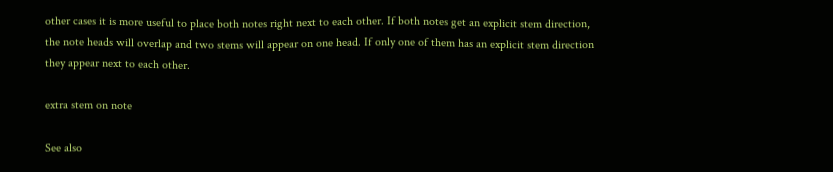other cases it is more useful to place both notes right next to each other. If both notes get an explicit stem direction, the note heads will overlap and two stems will appear on one head. If only one of them has an explicit stem direction they appear next to each other.

extra stem on note

See also